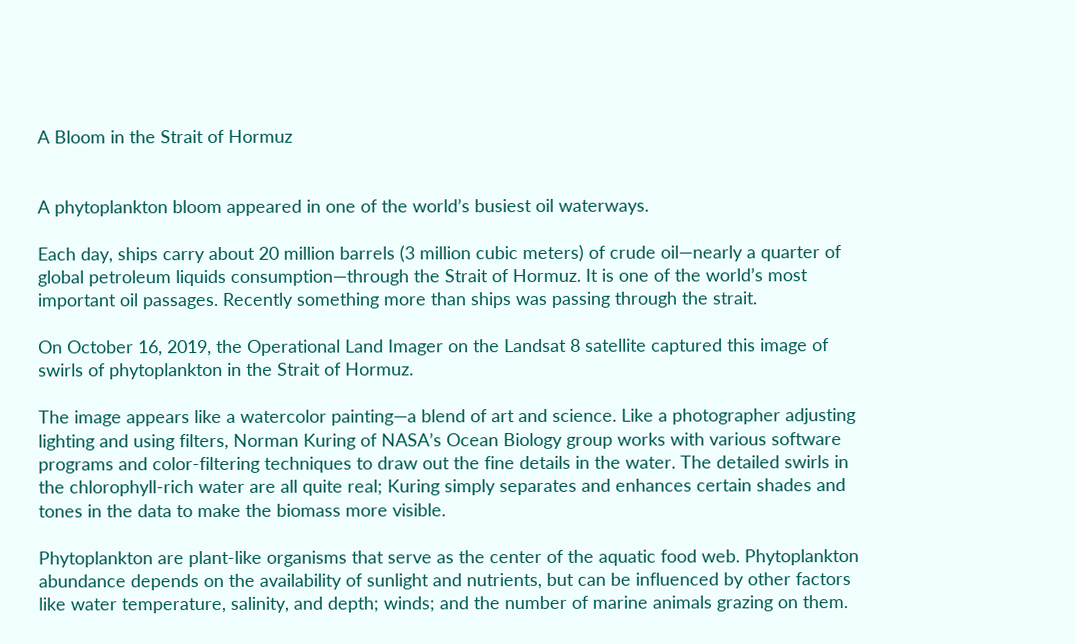A Bloom in the Strait of Hormuz


A phytoplankton bloom appeared in one of the world’s busiest oil waterways.

Each day, ships carry about 20 million barrels (3 million cubic meters) of crude oil—nearly a quarter of global petroleum liquids consumption—through the Strait of Hormuz. It is one of the world’s most important oil passages. Recently something more than ships was passing through the strait.

On October 16, 2019, the Operational Land Imager on the Landsat 8 satellite captured this image of swirls of phytoplankton in the Strait of Hormuz.

The image appears like a watercolor painting—a blend of art and science. Like a photographer adjusting lighting and using filters, Norman Kuring of NASA’s Ocean Biology group works with various software programs and color-filtering techniques to draw out the fine details in the water. The detailed swirls in the chlorophyll-rich water are all quite real; Kuring simply separates and enhances certain shades and tones in the data to make the biomass more visible.

Phytoplankton are plant-like organisms that serve as the center of the aquatic food web. Phytoplankton abundance depends on the availability of sunlight and nutrients, but can be influenced by other factors like water temperature, salinity, and depth; winds; and the number of marine animals grazing on them.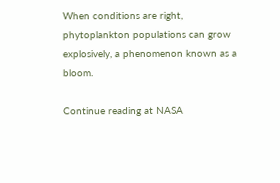When conditions are right, phytoplankton populations can grow explosively, a phenomenon known as a bloom.

Continue reading at NASA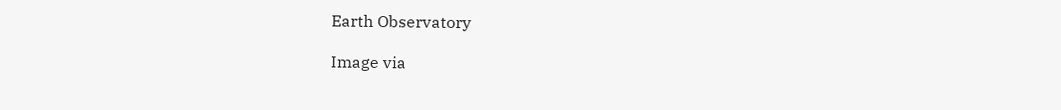Earth Observatory

Image via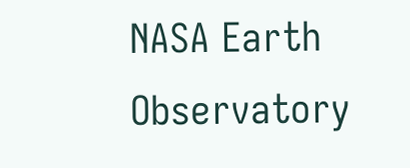NASA Earth Observatory